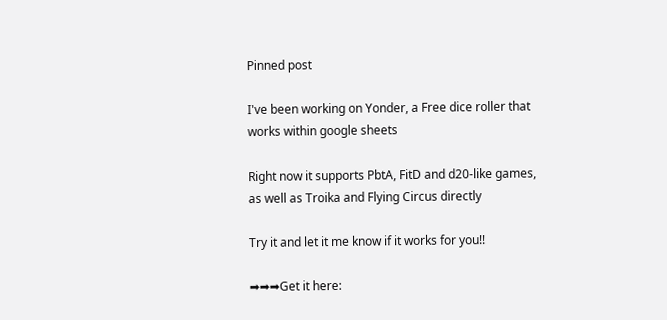Pinned post

I've been working on Yonder, a Free dice roller that works within google sheets

Right now it supports PbtA, FitD and d20-like games, as well as Troika and Flying Circus directly

Try it and let it me know if it works for you!!

➡➡➡Get it here: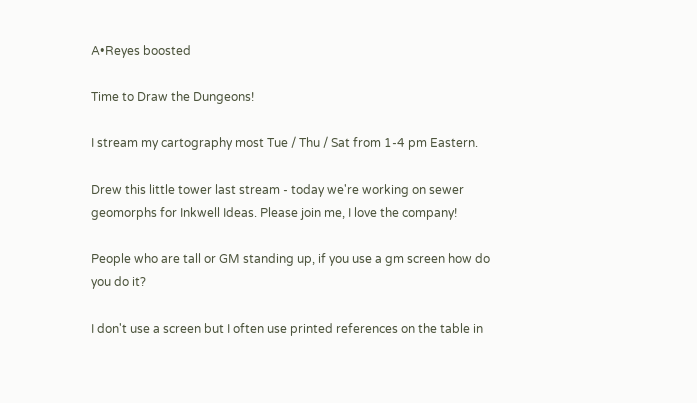A•Reyes boosted

Time to Draw the Dungeons!

I stream my cartography most Tue / Thu / Sat from 1-4 pm Eastern.

Drew this little tower last stream - today we're working on sewer geomorphs for Inkwell Ideas. Please join me, I love the company!

People who are tall or GM standing up, if you use a gm screen how do you do it?

I don't use a screen but I often use printed references on the table in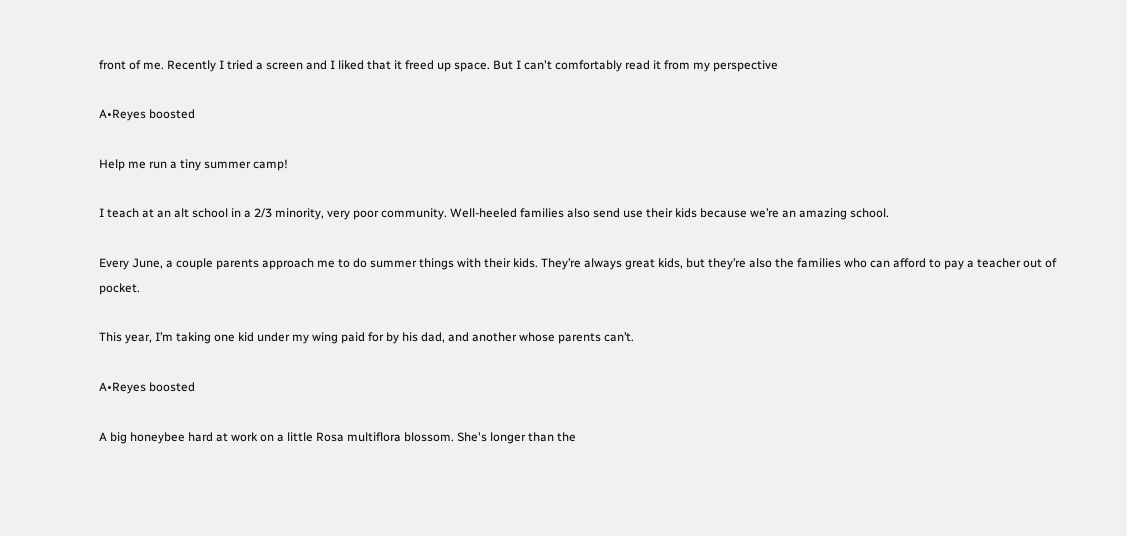front of me. Recently I tried a screen and I liked that it freed up space. But I can't comfortably read it from my perspective

A•Reyes boosted

Help me run a tiny summer camp!

I teach at an alt school in a 2/3 minority, very poor community. Well-heeled families also send use their kids because we’re an amazing school.

Every June, a couple parents approach me to do summer things with their kids. They’re always great kids, but they’re also the families who can afford to pay a teacher out of pocket.

This year, I’m taking one kid under my wing paid for by his dad, and another whose parents can’t.

A•Reyes boosted

A big honeybee hard at work on a little Rosa multiflora blossom. She's longer than the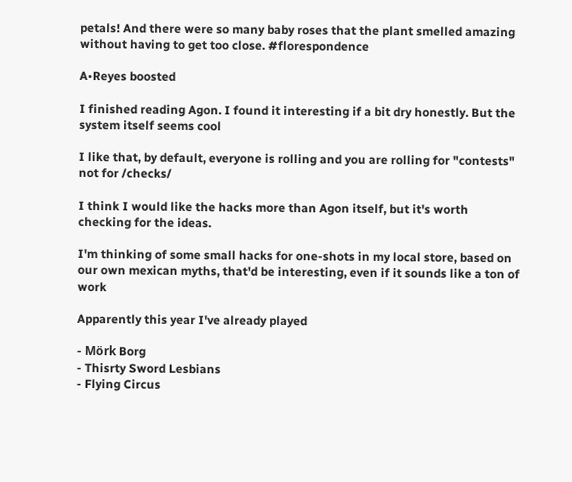petals! And there were so many baby roses that the plant smelled amazing without having to get too close. #florespondence

A•Reyes boosted

I finished reading Agon. I found it interesting if a bit dry honestly. But the system itself seems cool

I like that, by default, everyone is rolling and you are rolling for "contests" not for /checks/

I think I would like the hacks more than Agon itself, but it's worth checking for the ideas.

I'm thinking of some small hacks for one-shots in my local store, based on our own mexican myths, that'd be interesting, even if it sounds like a ton of work

Apparently this year I've already played

- Mörk Borg
- Thisrty Sword Lesbians
- Flying Circus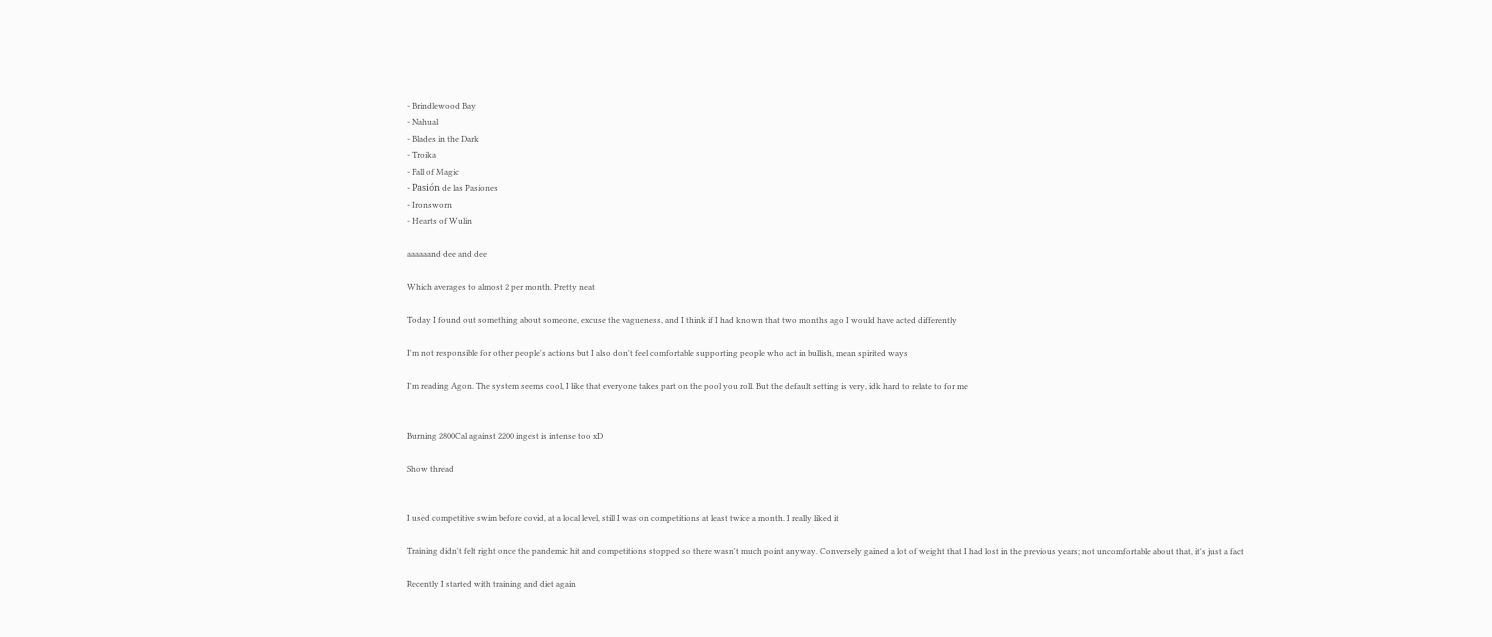- Brindlewood Bay
- Nahual
- Blades in the Dark
- Troika
- Fall of Magic
- Pasión de las Pasiones
- Ironsworn
- Hearts of Wulin

aaaaaand dee and dee

Which averages to almost 2 per month. Pretty neat

Today I found out something about someone, excuse the vagueness, and I think if I had known that two months ago I would have acted differently

I'm not responsible for other people's actions but I also don't feel comfortable supporting people who act in bullish, mean spirited ways

I'm reading Agon. The system seems cool, I like that everyone takes part on the pool you roll. But the default setting is very, idk hard to relate to for me


Burning 2800Cal against 2200 ingest is intense too xD

Show thread


I used competitive swim before covid, at a local level, still I was on competitions at least twice a month. I really liked it

Training didn't felt right once the pandemic hit and competitions stopped so there wasn't much point anyway. Conversely gained a lot of weight that I had lost in the previous years; not uncomfortable about that, it's just a fact

Recently I started with training and diet again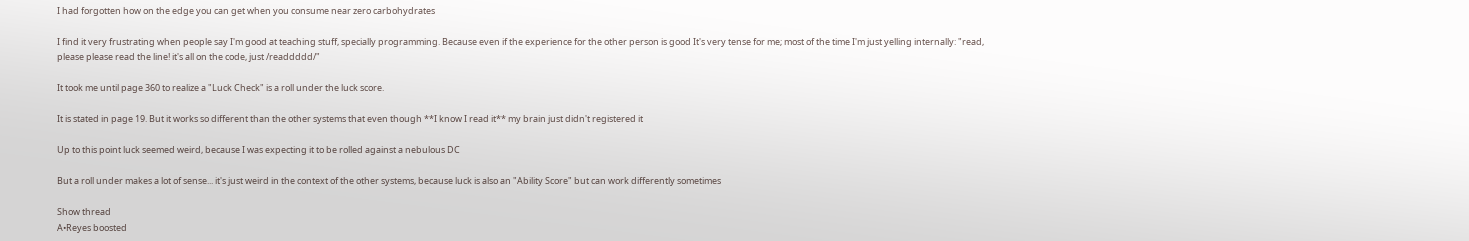I had forgotten how on the edge you can get when you consume near zero carbohydrates

I find it very frustrating when people say I'm good at teaching stuff, specially programming. Because even if the experience for the other person is good It's very tense for me; most of the time I'm just yelling internally: "read, please please read the line! it's all on the code, just /readdddd/"

It took me until page 360 to realize a "Luck Check" is a roll under the luck score.

It is stated in page 19. But it works so different than the other systems that even though **I know I read it** my brain just didn't registered it

Up to this point luck seemed weird, because I was expecting it to be rolled against a nebulous DC

But a roll under makes a lot of sense... it's just weird in the context of the other systems, because luck is also an "Ability Score" but can work differently sometimes

Show thread
A•Reyes boosted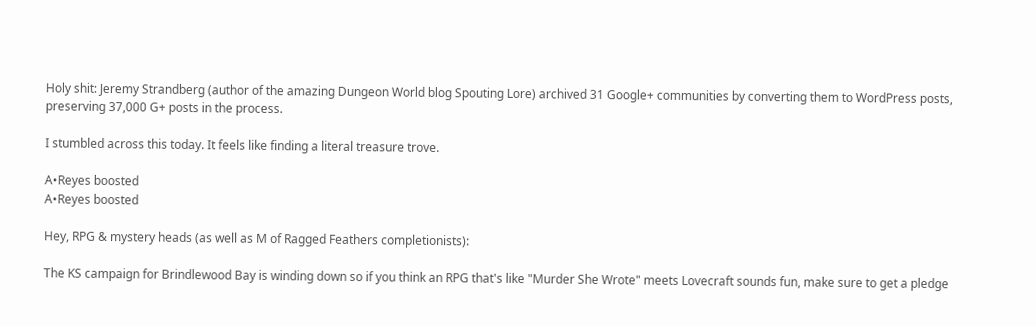Holy shit: Jeremy Strandberg (author of the amazing Dungeon World blog Spouting Lore) archived 31 Google+ communities by converting them to WordPress posts, preserving 37,000 G+ posts in the process.

I stumbled across this today. It feels like finding a literal treasure trove.

A•Reyes boosted
A•Reyes boosted

Hey, RPG & mystery heads (as well as M of Ragged Feathers completionists):

The KS campaign for Brindlewood Bay is winding down so if you think an RPG that's like "Murder She Wrote" meets Lovecraft sounds fun, make sure to get a pledge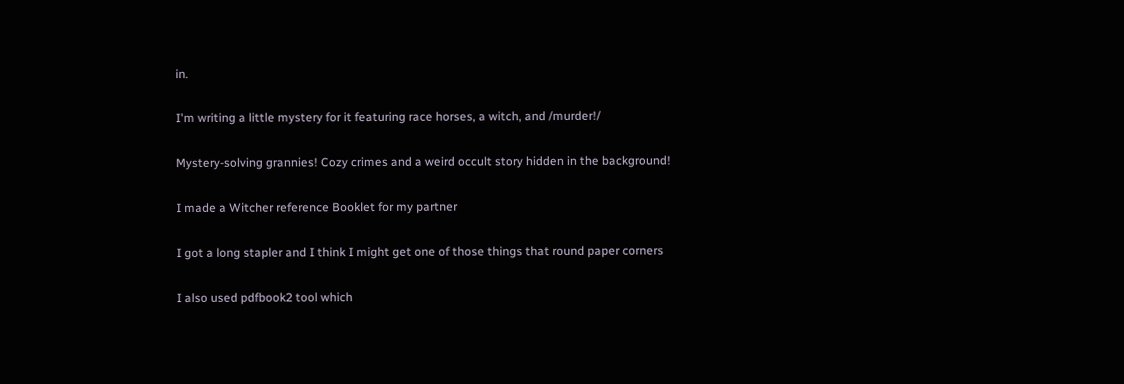in.

I'm writing a little mystery for it featuring race horses, a witch, and /murder!/

Mystery-solving grannies! Cozy crimes and a weird occult story hidden in the background!

I made a Witcher reference Booklet for my partner

I got a long stapler and I think I might get one of those things that round paper corners

I also used pdfbook2 tool which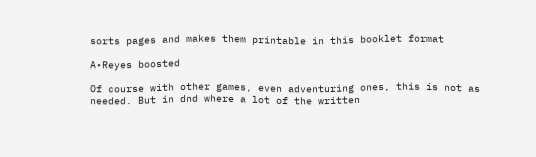sorts pages and makes them printable in this booklet format

A•Reyes boosted

Of course with other games, even adventuring ones, this is not as needed. But in dnd where a lot of the written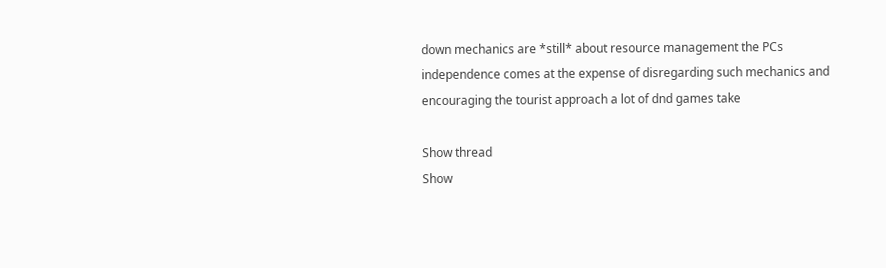down mechanics are *still* about resource management the PCs independence comes at the expense of disregarding such mechanics and encouraging the tourist approach a lot of dnd games take

Show thread
Show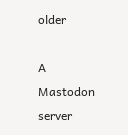older

A Mastodon server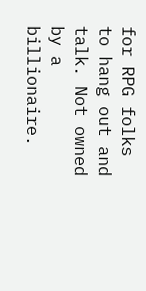for RPG folks to hang out and talk. Not owned by a billionaire.